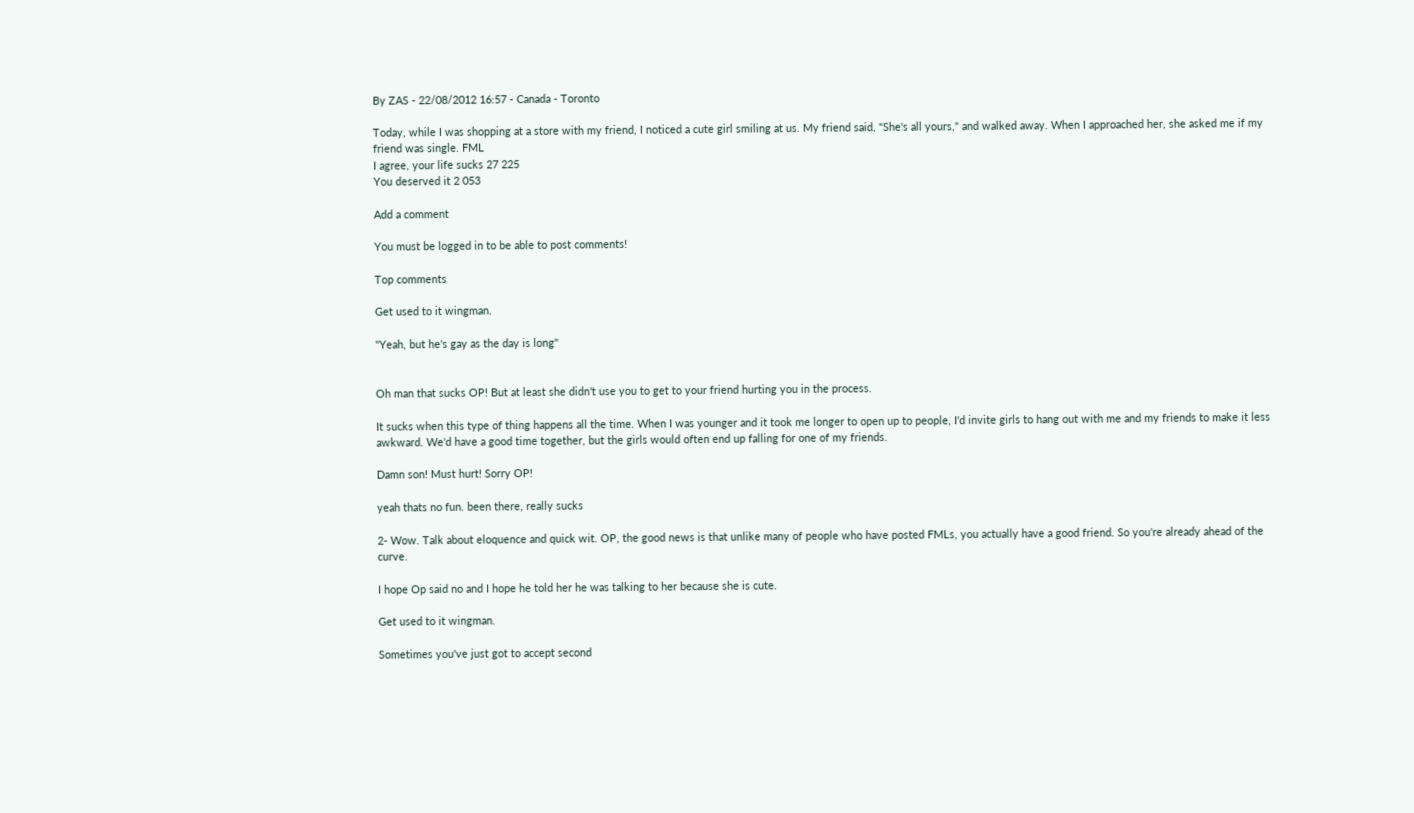By ZAS - 22/08/2012 16:57 - Canada - Toronto

Today, while I was shopping at a store with my friend, I noticed a cute girl smiling at us. My friend said, "She's all yours," and walked away. When I approached her, she asked me if my friend was single. FML
I agree, your life sucks 27 225
You deserved it 2 053

Add a comment

You must be logged in to be able to post comments!

Top comments

Get used to it wingman.

"Yeah, but he's gay as the day is long"


Oh man that sucks OP! But at least she didn't use you to get to your friend hurting you in the process.

It sucks when this type of thing happens all the time. When I was younger and it took me longer to open up to people, I'd invite girls to hang out with me and my friends to make it less awkward. We'd have a good time together, but the girls would often end up falling for one of my friends.

Damn son! Must hurt! Sorry OP!

yeah thats no fun. been there, really sucks

2- Wow. Talk about eloquence and quick wit. OP, the good news is that unlike many of people who have posted FMLs, you actually have a good friend. So you're already ahead of the curve.

I hope Op said no and I hope he told her he was talking to her because she is cute.

Get used to it wingman.

Sometimes you've just got to accept second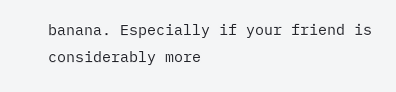banana. Especially if your friend is considerably more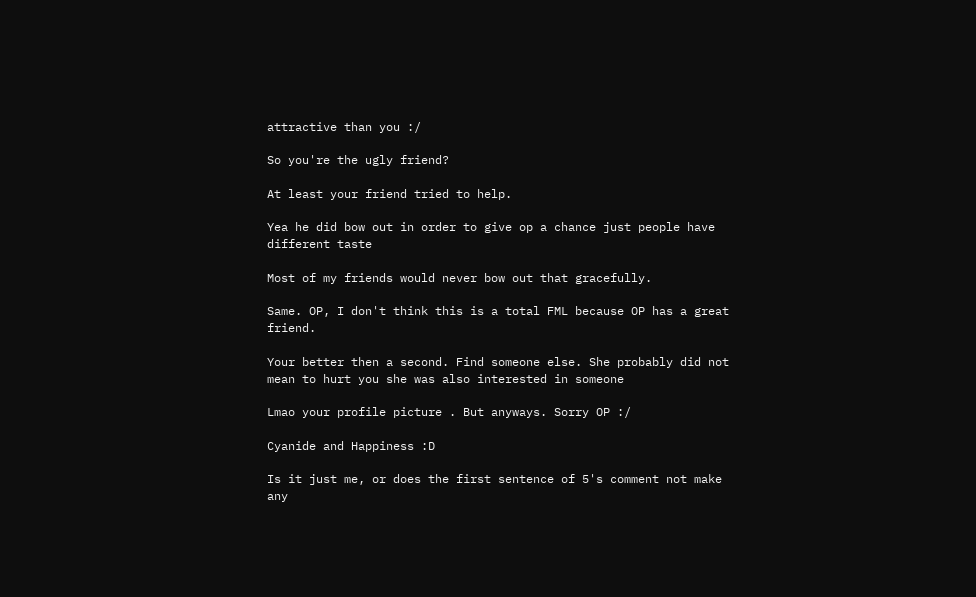attractive than you :/

So you're the ugly friend?

At least your friend tried to help.

Yea he did bow out in order to give op a chance just people have different taste

Most of my friends would never bow out that gracefully.

Same. OP, I don't think this is a total FML because OP has a great friend.

Your better then a second. Find someone else. She probably did not mean to hurt you she was also interested in someone

Lmao your profile picture . But anyways. Sorry OP :/

Cyanide and Happiness :D

Is it just me, or does the first sentence of 5's comment not make any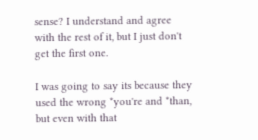sense? I understand and agree with the rest of it, but I just don't get the first one.

I was going to say its because they used the wrong *you're and *than, but even with that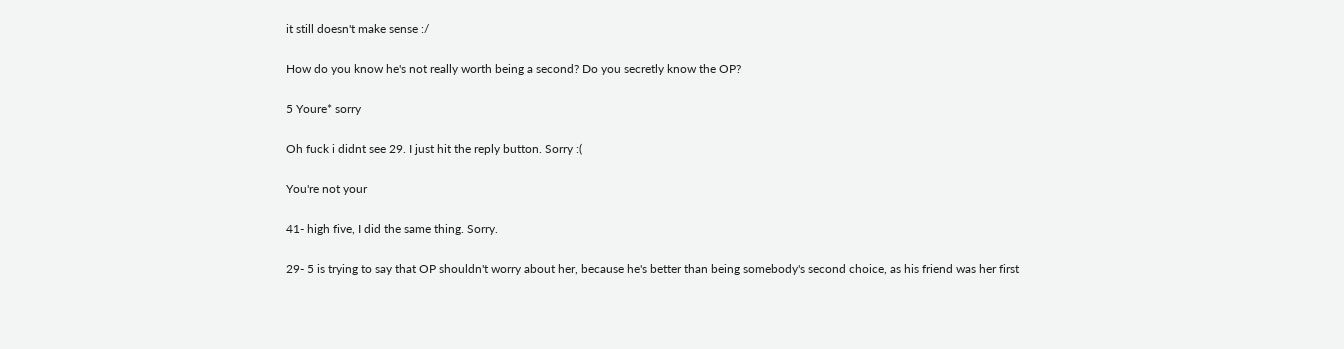it still doesn't make sense :/

How do you know he's not really worth being a second? Do you secretly know the OP?

5 Youre* sorry

Oh fuck i didnt see 29. I just hit the reply button. Sorry :(

You're not your

41- high five, I did the same thing. Sorry.

29- 5 is trying to say that OP shouldn't worry about her, because he's better than being somebody's second choice, as his friend was her first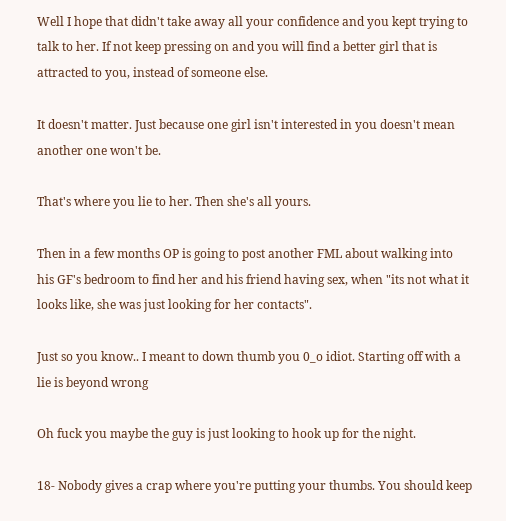Well I hope that didn't take away all your confidence and you kept trying to talk to her. If not keep pressing on and you will find a better girl that is attracted to you, instead of someone else.

It doesn't matter. Just because one girl isn't interested in you doesn't mean another one won't be.

That's where you lie to her. Then she's all yours.

Then in a few months OP is going to post another FML about walking into his GF's bedroom to find her and his friend having sex, when "its not what it looks like, she was just looking for her contacts".

Just so you know.. I meant to down thumb you 0_o idiot. Starting off with a lie is beyond wrong

Oh fuck you maybe the guy is just looking to hook up for the night.

18- Nobody gives a crap where you're putting your thumbs. You should keep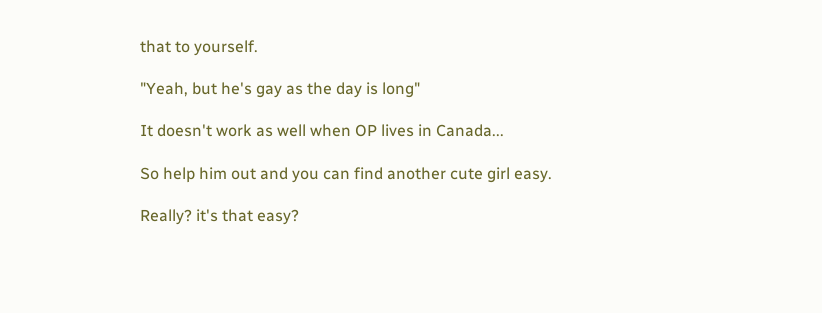that to yourself.

"Yeah, but he's gay as the day is long"

It doesn't work as well when OP lives in Canada...

So help him out and you can find another cute girl easy.

Really? it's that easy?